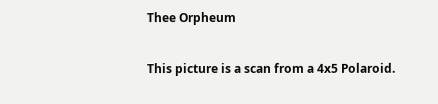Thee Orpheum

This picture is a scan from a 4x5 Polaroid.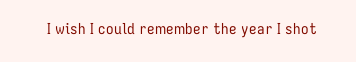I wish I could remember the year I shot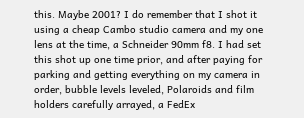this. Maybe 2001? I do remember that I shot it using a cheap Cambo studio camera and my one lens at the time, a Schneider 90mm f8. I had set this shot up one time prior, and after paying for parking and getting everything on my camera in order, bubble levels leveled, Polaroids and film holders carefully arrayed, a FedEx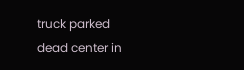truck parked dead center in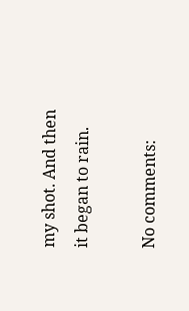my shot. And then it began to rain.

No comments: